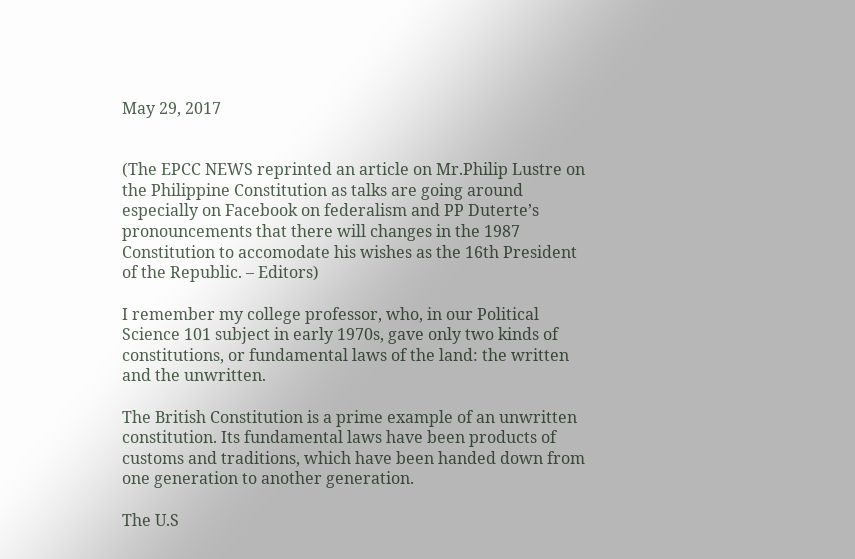May 29, 2017


(The EPCC NEWS reprinted an article on Mr.Philip Lustre on the Philippine Constitution as talks are going around especially on Facebook on federalism and PP Duterte’s pronouncements that there will changes in the 1987 Constitution to accomodate his wishes as the 16th President of the Republic. – Editors)

I remember my college professor, who, in our Political Science 101 subject in early 1970s, gave only two kinds of constitutions, or fundamental laws of the land: the written and the unwritten.

The British Constitution is a prime example of an unwritten constitution. Its fundamental laws have been products of customs and traditions, which have been handed down from one generation to another generation.

The U.S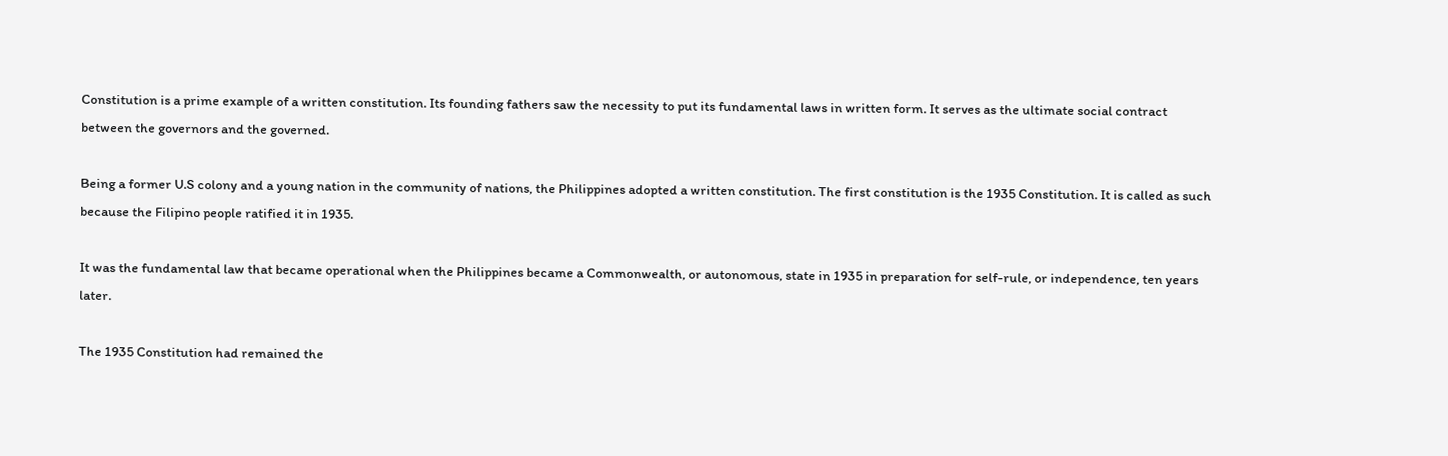Constitution is a prime example of a written constitution. Its founding fathers saw the necessity to put its fundamental laws in written form. It serves as the ultimate social contract between the governors and the governed.

Being a former U.S colony and a young nation in the community of nations, the Philippines adopted a written constitution. The first constitution is the 1935 Constitution. It is called as such because the Filipino people ratified it in 1935.

It was the fundamental law that became operational when the Philippines became a Commonwealth, or autonomous, state in 1935 in preparation for self-rule, or independence, ten years later.

The 1935 Constitution had remained the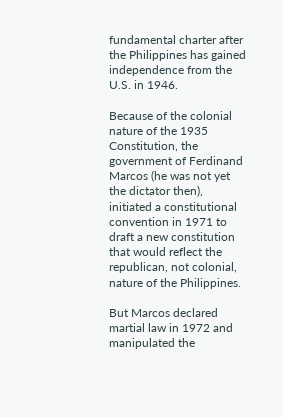fundamental charter after the Philippines has gained independence from the U.S. in 1946.

Because of the colonial nature of the 1935 Constitution, the government of Ferdinand Marcos (he was not yet the dictator then), initiated a constitutional convention in 1971 to draft a new constitution that would reflect the republican, not colonial, nature of the Philippines.

But Marcos declared martial law in 1972 and manipulated the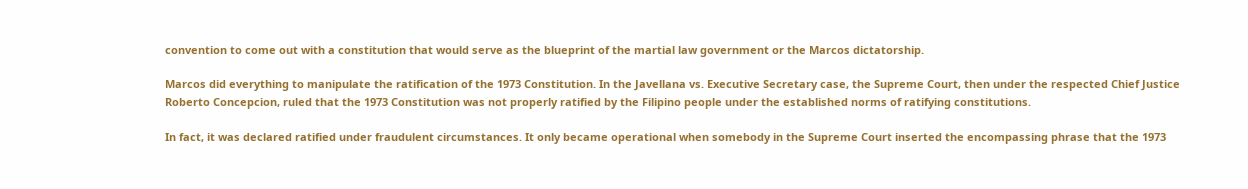convention to come out with a constitution that would serve as the blueprint of the martial law government or the Marcos dictatorship.

Marcos did everything to manipulate the ratification of the 1973 Constitution. In the Javellana vs. Executive Secretary case, the Supreme Court, then under the respected Chief Justice Roberto Concepcion, ruled that the 1973 Constitution was not properly ratified by the Filipino people under the established norms of ratifying constitutions.

In fact, it was declared ratified under fraudulent circumstances. It only became operational when somebody in the Supreme Court inserted the encompassing phrase that the 1973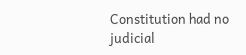Constitution had no judicial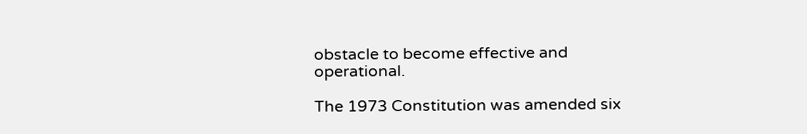obstacle to become effective and operational.

The 1973 Constitution was amended six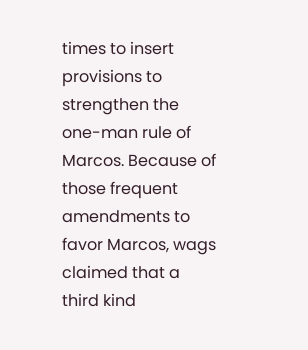times to insert provisions to strengthen the one-man rule of Marcos. Because of those frequent amendments to favor Marcos, wags claimed that a third kind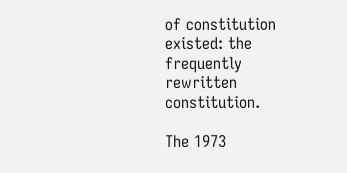of constitution existed: the frequently rewritten constitution.

The 1973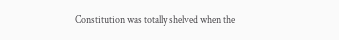Constitution was totally shelved when the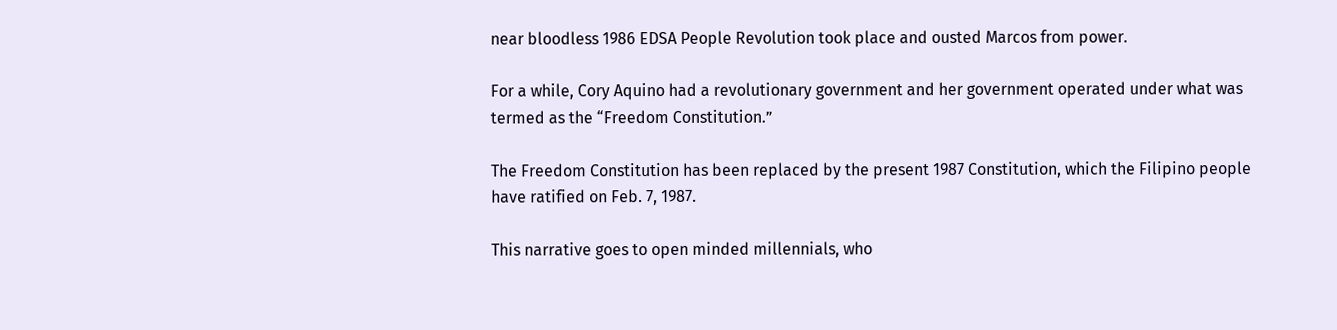near bloodless 1986 EDSA People Revolution took place and ousted Marcos from power.

For a while, Cory Aquino had a revolutionary government and her government operated under what was termed as the “Freedom Constitution.”

The Freedom Constitution has been replaced by the present 1987 Constitution, which the Filipino people have ratified on Feb. 7, 1987.

This narrative goes to open minded millennials, who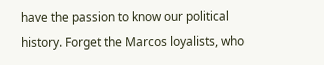have the passion to know our political history. Forget the Marcos loyalists, who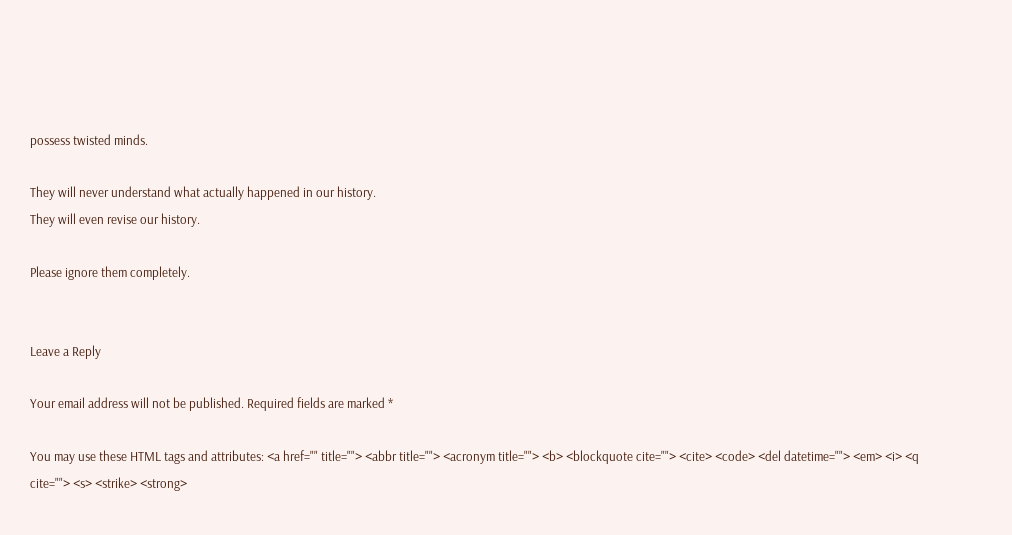possess twisted minds.

They will never understand what actually happened in our history.
They will even revise our history.

Please ignore them completely.


Leave a Reply

Your email address will not be published. Required fields are marked *

You may use these HTML tags and attributes: <a href="" title=""> <abbr title=""> <acronym title=""> <b> <blockquote cite=""> <cite> <code> <del datetime=""> <em> <i> <q cite=""> <s> <strike> <strong>